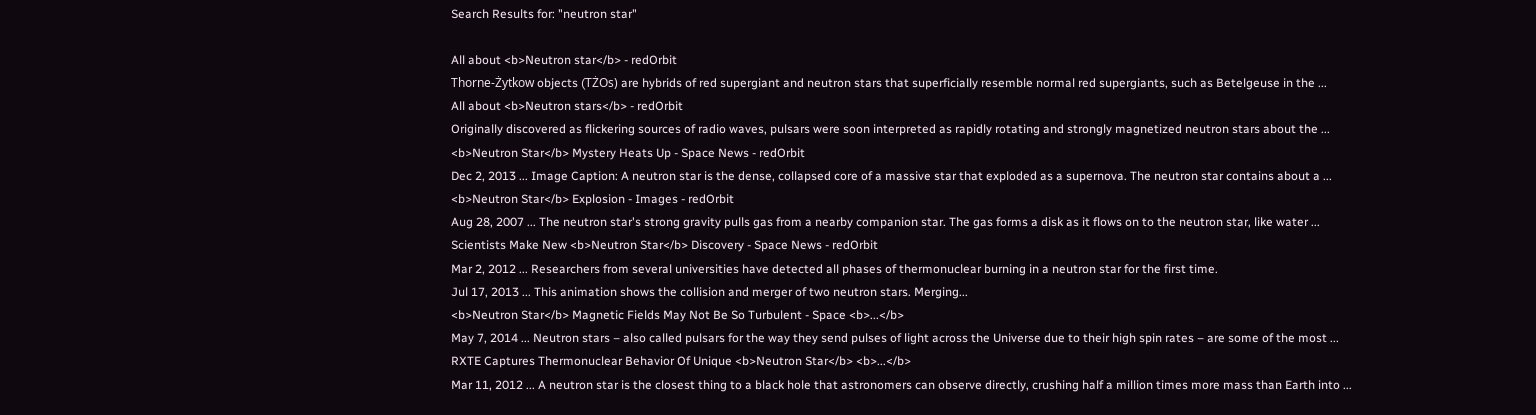Search Results for: "neutron star"

All about <b>Neutron star</b> - redOrbit
Thorne-Żytkow objects (TŻOs) are hybrids of red supergiant and neutron stars that superficially resemble normal red supergiants, such as Betelgeuse in the ...
All about <b>Neutron stars</b> - redOrbit
Originally discovered as flickering sources of radio waves, pulsars were soon interpreted as rapidly rotating and strongly magnetized neutron stars about the ...
<b>Neutron Star</b> Mystery Heats Up - Space News - redOrbit
Dec 2, 2013 ... Image Caption: A neutron star is the dense, collapsed core of a massive star that exploded as a supernova. The neutron star contains about a ...
<b>Neutron Star</b> Explosion - Images - redOrbit
Aug 28, 2007 ... The neutron star's strong gravity pulls gas from a nearby companion star. The gas forms a disk as it flows on to the neutron star, like water ...
Scientists Make New <b>Neutron Star</b> Discovery - Space News - redOrbit
Mar 2, 2012 ... Researchers from several universities have detected all phases of thermonuclear burning in a neutron star for the first time.
Jul 17, 2013 ... This animation shows the collision and merger of two neutron stars. Merging...
<b>Neutron Star</b> Magnetic Fields May Not Be So Turbulent - Space <b>...</b>
May 7, 2014 ... Neutron stars – also called pulsars for the way they send pulses of light across the Universe due to their high spin rates – are some of the most ...
RXTE Captures Thermonuclear Behavior Of Unique <b>Neutron Star</b> <b>...</b>
Mar 11, 2012 ... A neutron star is the closest thing to a black hole that astronomers can observe directly, crushing half a million times more mass than Earth into ...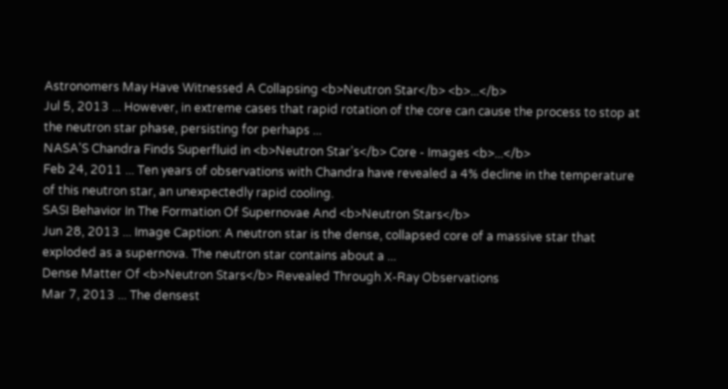Astronomers May Have Witnessed A Collapsing <b>Neutron Star</b> <b>...</b>
Jul 5, 2013 ... However, in extreme cases that rapid rotation of the core can cause the process to stop at the neutron star phase, persisting for perhaps ...
NASA'S Chandra Finds Superfluid in <b>Neutron Star's</b> Core - Images <b>...</b>
Feb 24, 2011 ... Ten years of observations with Chandra have revealed a 4% decline in the temperature of this neutron star, an unexpectedly rapid cooling.
SASI Behavior In The Formation Of Supernovae And <b>Neutron Stars</b>
Jun 28, 2013 ... Image Caption: A neutron star is the dense, collapsed core of a massive star that exploded as a supernova. The neutron star contains about a ...
Dense Matter Of <b>Neutron Stars</b> Revealed Through X-Ray Observations
Mar 7, 2013 ... The densest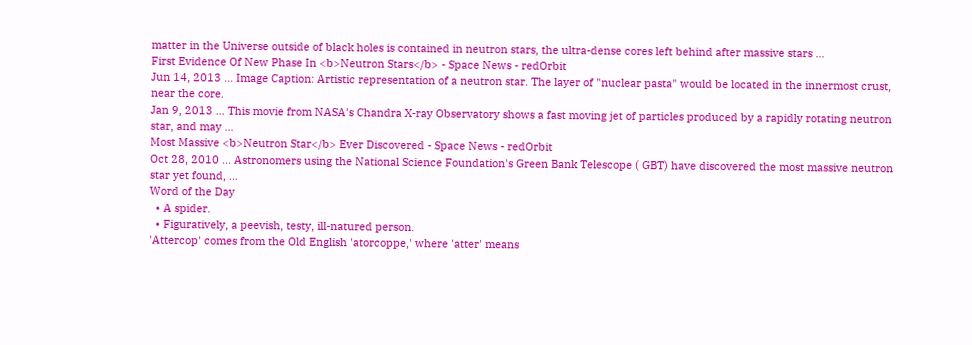matter in the Universe outside of black holes is contained in neutron stars, the ultra-dense cores left behind after massive stars ...
First Evidence Of New Phase In <b>Neutron Stars</b> - Space News - redOrbit
Jun 14, 2013 ... Image Caption: Artistic representation of a neutron star. The layer of "nuclear pasta" would be located in the innermost crust, near the core.
Jan 9, 2013 ... This movie from NASA's Chandra X-ray Observatory shows a fast moving jet of particles produced by a rapidly rotating neutron star, and may ...
Most Massive <b>Neutron Star</b> Ever Discovered - Space News - redOrbit
Oct 28, 2010 ... Astronomers using the National Science Foundation's Green Bank Telescope ( GBT) have discovered the most massive neutron star yet found, ...
Word of the Day
  • A spider.
  • Figuratively, a peevish, testy, ill-natured person.
'Attercop' comes from the Old English 'atorcoppe,' where 'atter' means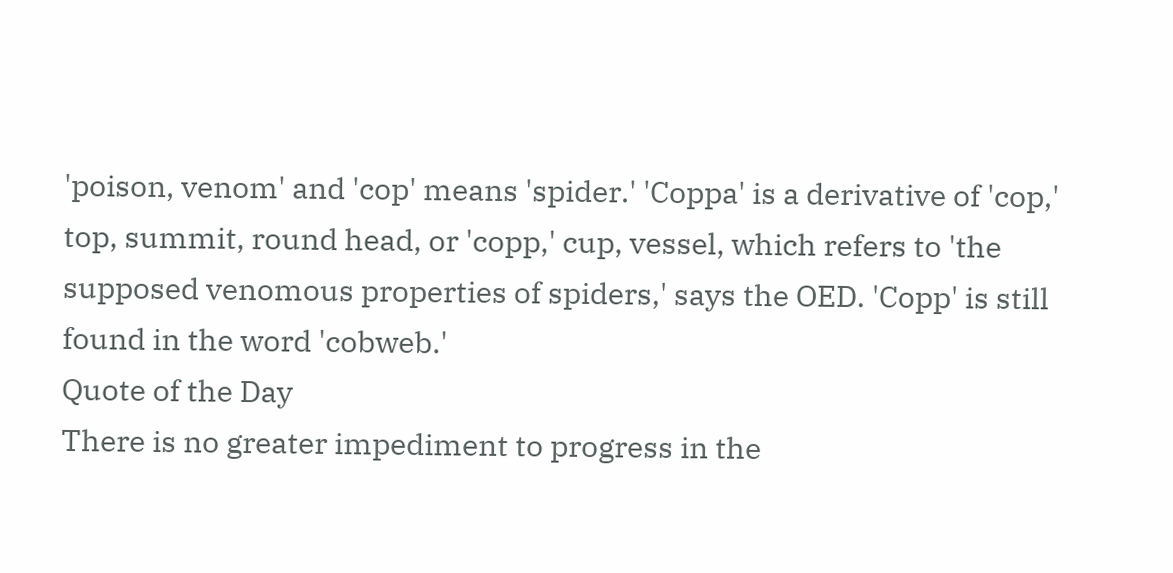'poison, venom' and 'cop' means 'spider.' 'Coppa' is a derivative of 'cop,' top, summit, round head, or 'copp,' cup, vessel, which refers to 'the supposed venomous properties of spiders,' says the OED. 'Copp' is still found in the word 'cobweb.'
Quote of the Day
There is no greater impediment to progress in the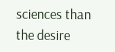sciences than the desire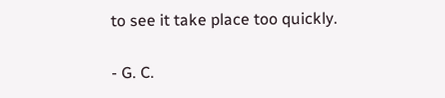to see it take place too quickly.

- G. C.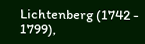Lichtenberg (1742 - 1799),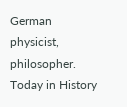German physicist, philosopher.
Today in History